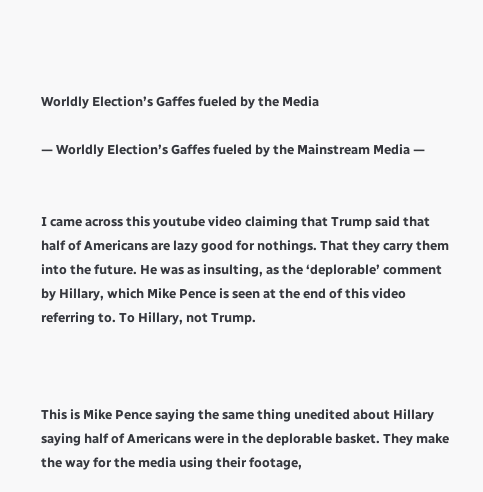Worldly Election’s Gaffes fueled by the Media

— Worldly Election’s Gaffes fueled by the Mainstream Media —


I came across this youtube video claiming that Trump said that half of Americans are lazy good for nothings. That they carry them into the future. He was as insulting, as the ‘deplorable’ comment by Hillary, which Mike Pence is seen at the end of this video referring to. To Hillary, not Trump.



This is Mike Pence saying the same thing unedited about Hillary saying half of Americans were in the deplorable basket. They make the way for the media using their footage,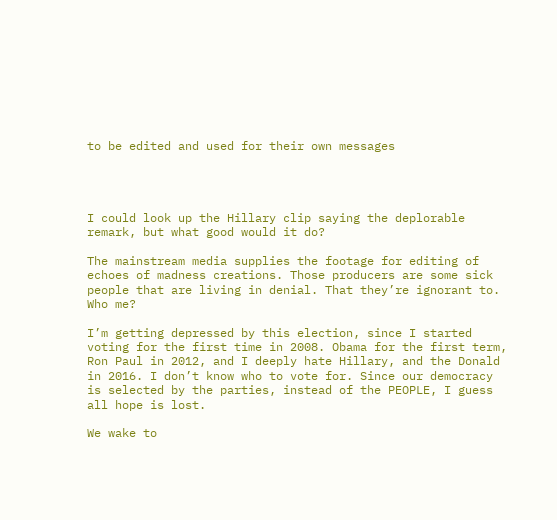to be edited and used for their own messages




I could look up the Hillary clip saying the deplorable remark, but what good would it do?

The mainstream media supplies the footage for editing of echoes of madness creations. Those producers are some sick people that are living in denial. That they’re ignorant to. Who me?

I’m getting depressed by this election, since I started voting for the first time in 2008. Obama for the first term, Ron Paul in 2012, and I deeply hate Hillary, and the Donald in 2016. I don’t know who to vote for. Since our democracy is selected by the parties, instead of the PEOPLE, I guess all hope is lost.

We wake to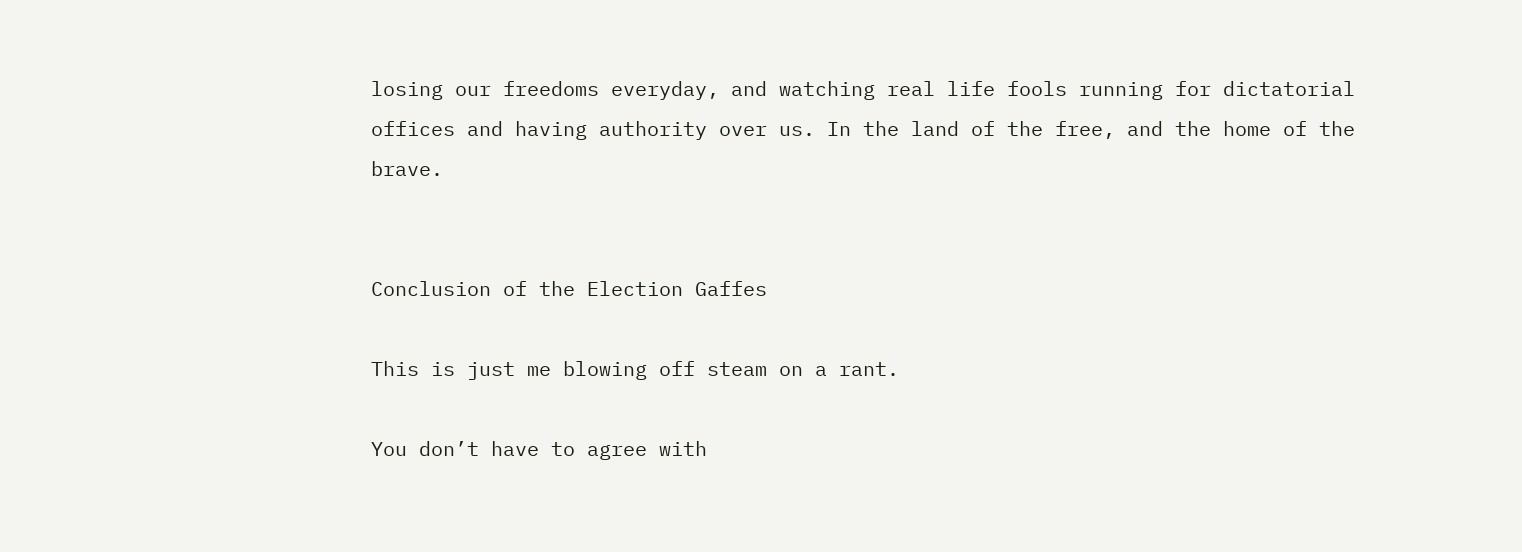losing our freedoms everyday, and watching real life fools running for dictatorial offices and having authority over us. In the land of the free, and the home of the brave.


Conclusion of the Election Gaffes

This is just me blowing off steam on a rant.

You don’t have to agree with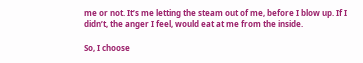me or not. It’s me letting the steam out of me, before I blow up. If I didn’t, the anger I feel, would eat at me from the inside.

So, I choose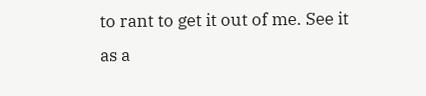to rant to get it out of me. See it as a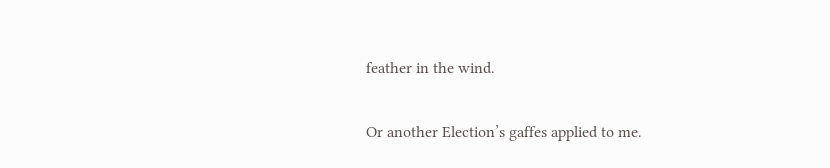feather in the wind.

Or another Election’s gaffes applied to me.